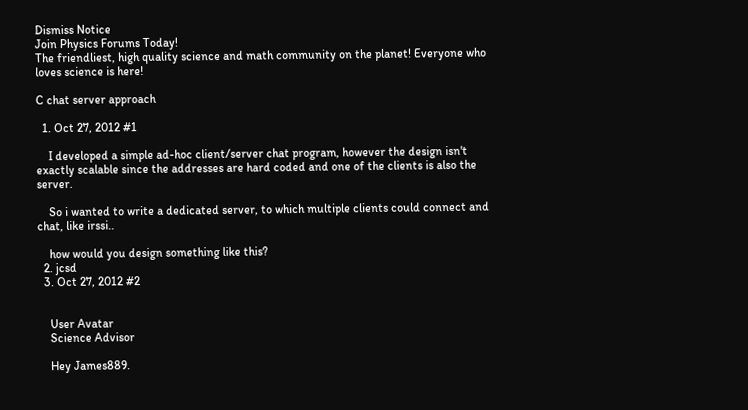Dismiss Notice
Join Physics Forums Today!
The friendliest, high quality science and math community on the planet! Everyone who loves science is here!

C chat server approach

  1. Oct 27, 2012 #1

    I developed a simple ad-hoc client/server chat program, however the design isn't exactly scalable since the addresses are hard coded and one of the clients is also the server.

    So i wanted to write a dedicated server, to which multiple clients could connect and chat, like irssi..

    how would you design something like this?
  2. jcsd
  3. Oct 27, 2012 #2


    User Avatar
    Science Advisor

    Hey James889.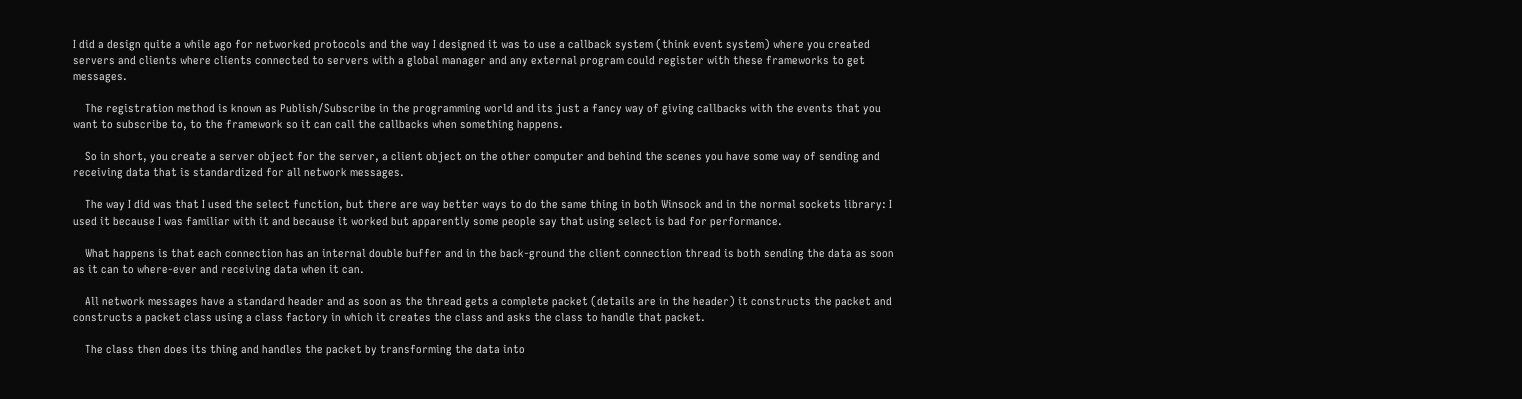I did a design quite a while ago for networked protocols and the way I designed it was to use a callback system (think event system) where you created servers and clients where clients connected to servers with a global manager and any external program could register with these frameworks to get messages.

    The registration method is known as Publish/Subscribe in the programming world and its just a fancy way of giving callbacks with the events that you want to subscribe to, to the framework so it can call the callbacks when something happens.

    So in short, you create a server object for the server, a client object on the other computer and behind the scenes you have some way of sending and receiving data that is standardized for all network messages.

    The way I did was that I used the select function, but there are way better ways to do the same thing in both Winsock and in the normal sockets library: I used it because I was familiar with it and because it worked but apparently some people say that using select is bad for performance.

    What happens is that each connection has an internal double buffer and in the back-ground the client connection thread is both sending the data as soon as it can to where-ever and receiving data when it can.

    All network messages have a standard header and as soon as the thread gets a complete packet (details are in the header) it constructs the packet and constructs a packet class using a class factory in which it creates the class and asks the class to handle that packet.

    The class then does its thing and handles the packet by transforming the data into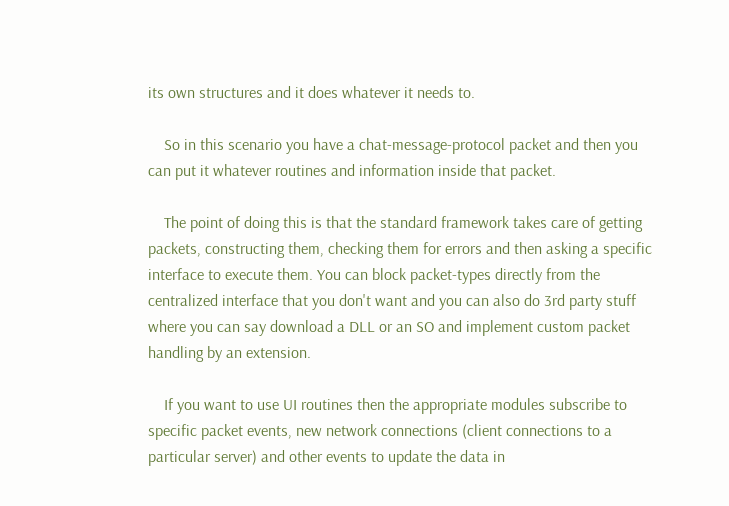its own structures and it does whatever it needs to.

    So in this scenario you have a chat-message-protocol packet and then you can put it whatever routines and information inside that packet.

    The point of doing this is that the standard framework takes care of getting packets, constructing them, checking them for errors and then asking a specific interface to execute them. You can block packet-types directly from the centralized interface that you don't want and you can also do 3rd party stuff where you can say download a DLL or an SO and implement custom packet handling by an extension.

    If you want to use UI routines then the appropriate modules subscribe to specific packet events, new network connections (client connections to a particular server) and other events to update the data in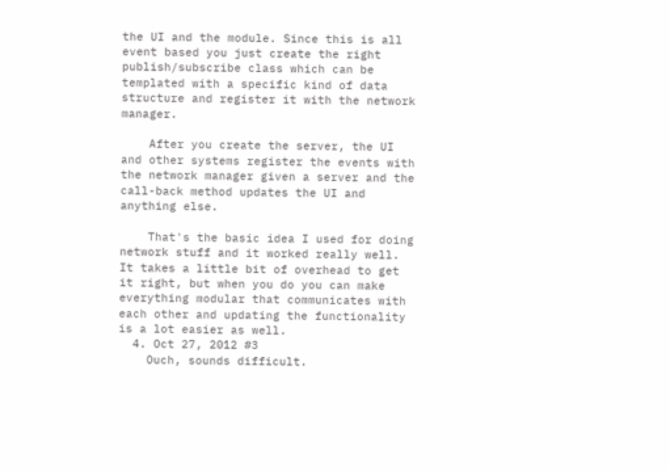the UI and the module. Since this is all event based you just create the right publish/subscribe class which can be templated with a specific kind of data structure and register it with the network manager.

    After you create the server, the UI and other systems register the events with the network manager given a server and the call-back method updates the UI and anything else.

    That's the basic idea I used for doing network stuff and it worked really well. It takes a little bit of overhead to get it right, but when you do you can make everything modular that communicates with each other and updating the functionality is a lot easier as well.
  4. Oct 27, 2012 #3
    Ouch, sounds difficult.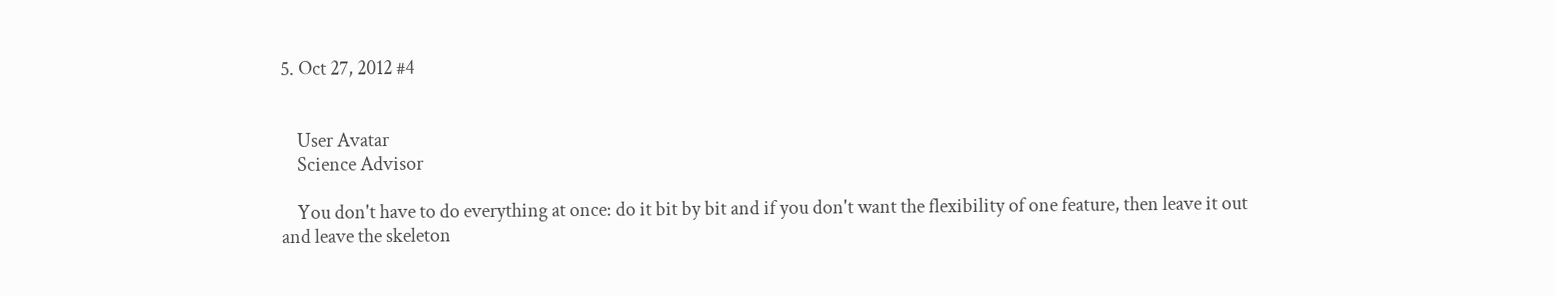5. Oct 27, 2012 #4


    User Avatar
    Science Advisor

    You don't have to do everything at once: do it bit by bit and if you don't want the flexibility of one feature, then leave it out and leave the skeleton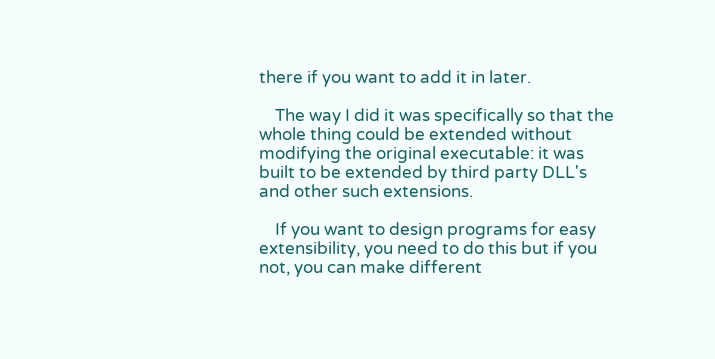there if you want to add it in later.

    The way I did it was specifically so that the whole thing could be extended without modifying the original executable: it was built to be extended by third party DLL's and other such extensions.

    If you want to design programs for easy extensibility, you need to do this but if you not, you can make different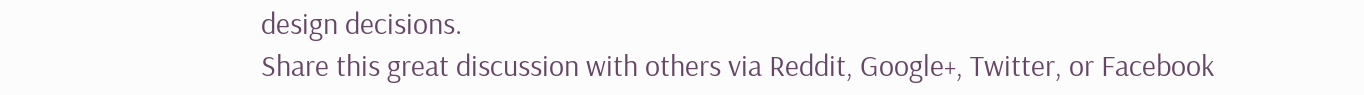design decisions.
Share this great discussion with others via Reddit, Google+, Twitter, or Facebook